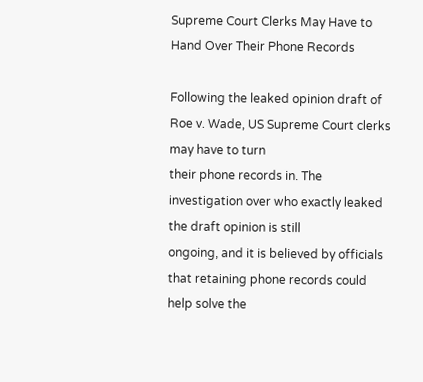Supreme Court Clerks May Have to Hand Over Their Phone Records

Following the leaked opinion draft of Roe v. Wade, US Supreme Court clerks may have to turn
their phone records in. The investigation over who exactly leaked the draft opinion is still
ongoing, and it is believed by officials that retaining phone records could help solve the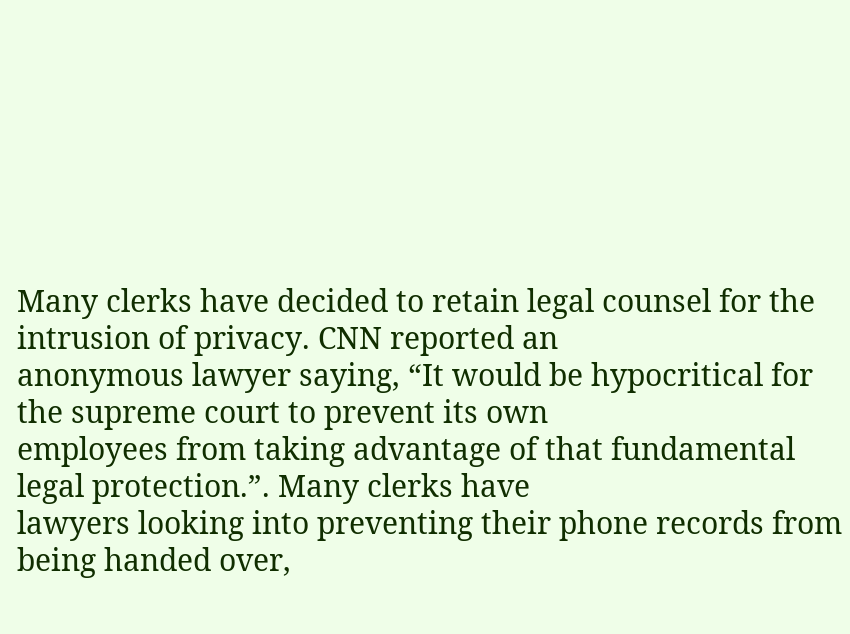Many clerks have decided to retain legal counsel for the intrusion of privacy. CNN reported an
anonymous lawyer saying, “It would be hypocritical for the supreme court to prevent its own
employees from taking advantage of that fundamental legal protection.”. Many clerks have
lawyers looking into preventing their phone records from being handed over,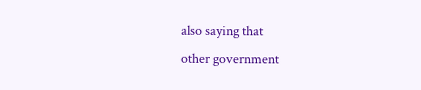also saying that
other government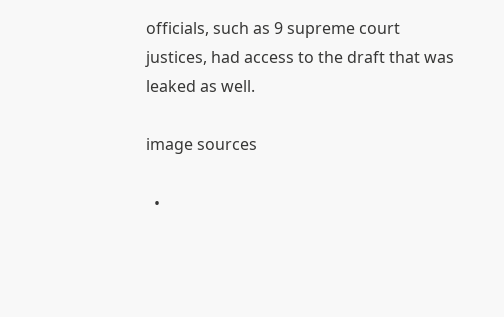officials, such as 9 supreme court justices, had access to the draft that was
leaked as well.

image sources

  •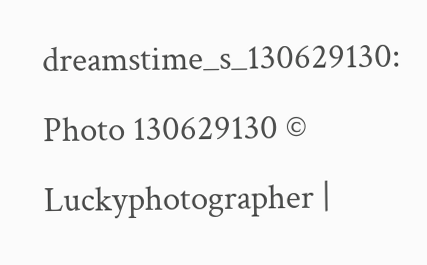dreamstime_s_130629130: Photo 130629130 © Luckyphotographer |